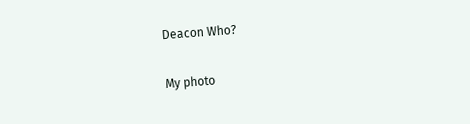Deacon Who?

My photo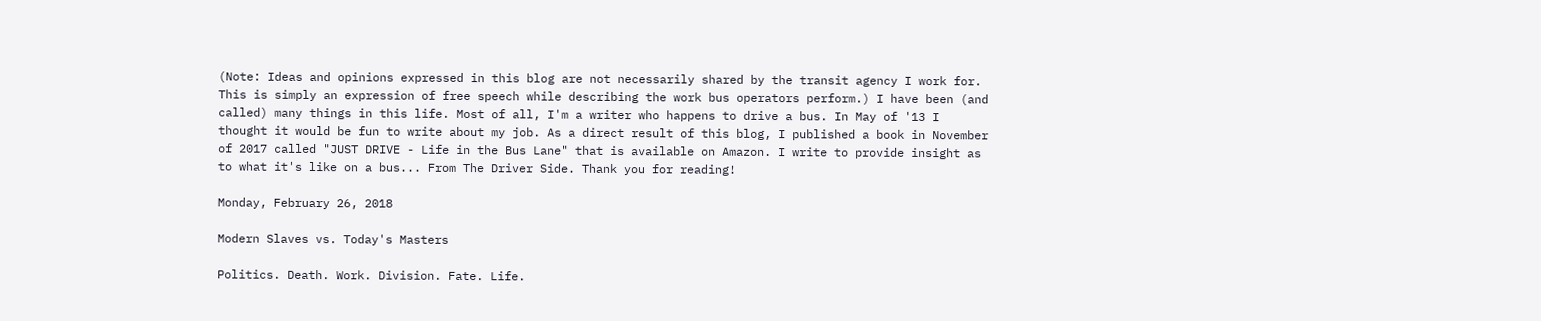(Note: Ideas and opinions expressed in this blog are not necessarily shared by the transit agency I work for. This is simply an expression of free speech while describing the work bus operators perform.) I have been (and called) many things in this life. Most of all, I'm a writer who happens to drive a bus. In May of '13 I thought it would be fun to write about my job. As a direct result of this blog, I published a book in November of 2017 called "JUST DRIVE - Life in the Bus Lane" that is available on Amazon. I write to provide insight as to what it's like on a bus... From The Driver Side. Thank you for reading!

Monday, February 26, 2018

Modern Slaves vs. Today's Masters

Politics. Death. Work. Division. Fate. Life.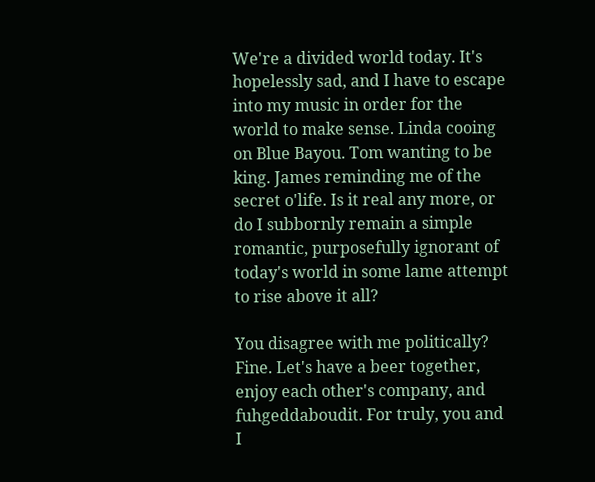We're a divided world today. It's hopelessly sad, and I have to escape into my music in order for the world to make sense. Linda cooing on Blue Bayou. Tom wanting to be king. James reminding me of the secret o'life. Is it real any more, or do I subbornly remain a simple romantic, purposefully ignorant of today's world in some lame attempt to rise above it all?

You disagree with me politically? Fine. Let's have a beer together, enjoy each other's company, and fuhgeddaboudit. For truly, you and I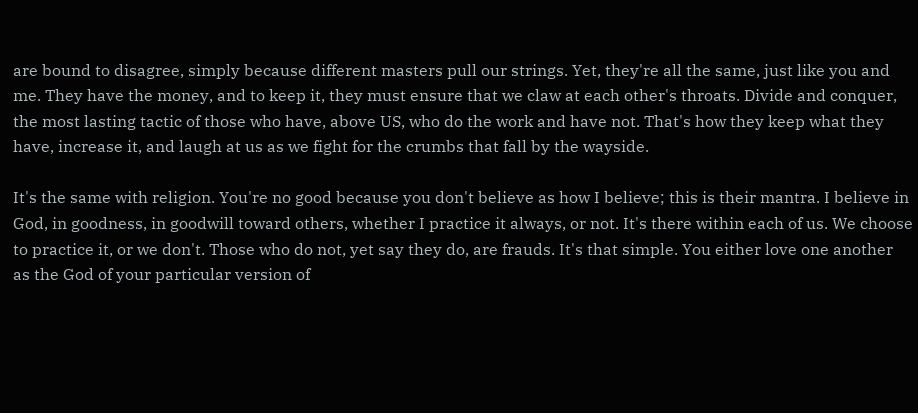are bound to disagree, simply because different masters pull our strings. Yet, they're all the same, just like you and me. They have the money, and to keep it, they must ensure that we claw at each other's throats. Divide and conquer, the most lasting tactic of those who have, above US, who do the work and have not. That's how they keep what they have, increase it, and laugh at us as we fight for the crumbs that fall by the wayside.

It's the same with religion. You're no good because you don't believe as how I believe; this is their mantra. I believe in God, in goodness, in goodwill toward others, whether I practice it always, or not. It's there within each of us. We choose to practice it, or we don't. Those who do not, yet say they do, are frauds. It's that simple. You either love one another as the God of your particular version of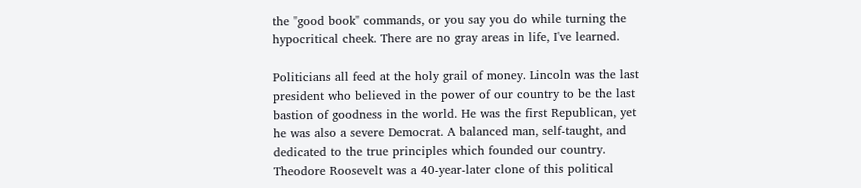the "good book" commands, or you say you do while turning the hypocritical cheek. There are no gray areas in life, I've learned.

Politicians all feed at the holy grail of money. Lincoln was the last president who believed in the power of our country to be the last bastion of goodness in the world. He was the first Republican, yet he was also a severe Democrat. A balanced man, self-taught, and dedicated to the true principles which founded our country. Theodore Roosevelt was a 40-year-later clone of this political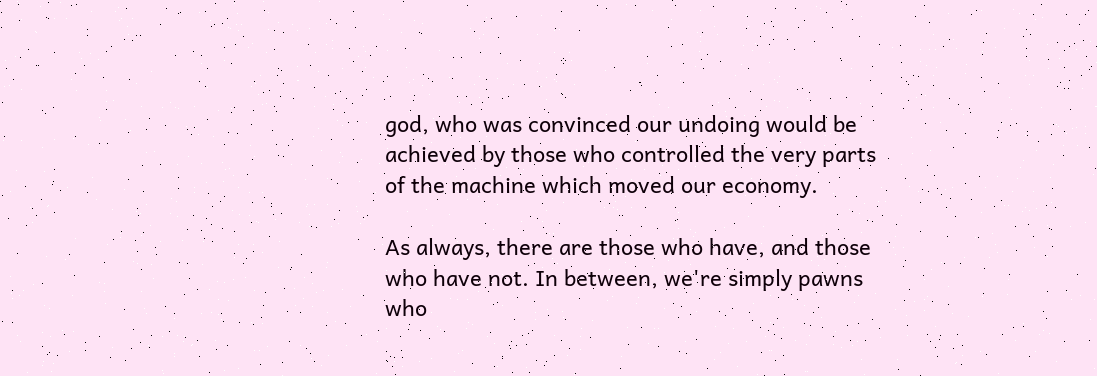god, who was convinced our undoing would be achieved by those who controlled the very parts of the machine which moved our economy.

As always, there are those who have, and those who have not. In between, we're simply pawns who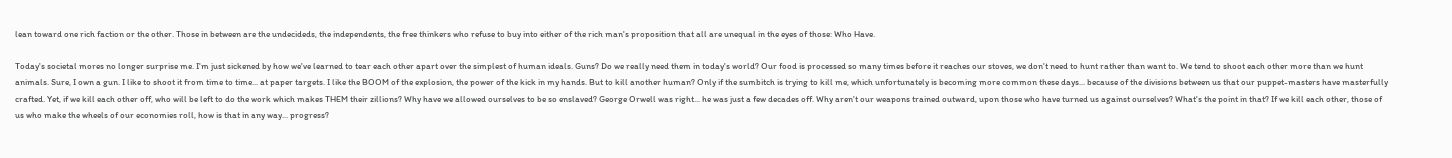lean toward one rich faction or the other. Those in between are the undecideds, the independents, the free thinkers who refuse to buy into either of the rich man's proposition that all are unequal in the eyes of those: Who Have.

Today's societal mores no longer surprise me. I'm just sickened by how we've learned to tear each other apart over the simplest of human ideals. Guns? Do we really need them in today's world? Our food is processed so many times before it reaches our stoves, we don't need to hunt rather than want to. We tend to shoot each other more than we hunt animals. Sure, I own a gun. I like to shoot it from time to time... at paper targets. I like the BOOM of the explosion, the power of the kick in my hands. But to kill another human? Only if the sumbitch is trying to kill me, which unfortunately is becoming more common these days... because of the divisions between us that our puppet-masters have masterfully crafted. Yet, if we kill each other off, who will be left to do the work which makes THEM their zillions? Why have we allowed ourselves to be so enslaved? George Orwell was right... he was just a few decades off. Why aren't our weapons trained outward, upon those who have turned us against ourselves? What's the point in that? If we kill each other, those of us who make the wheels of our economies roll, how is that in any way... progress?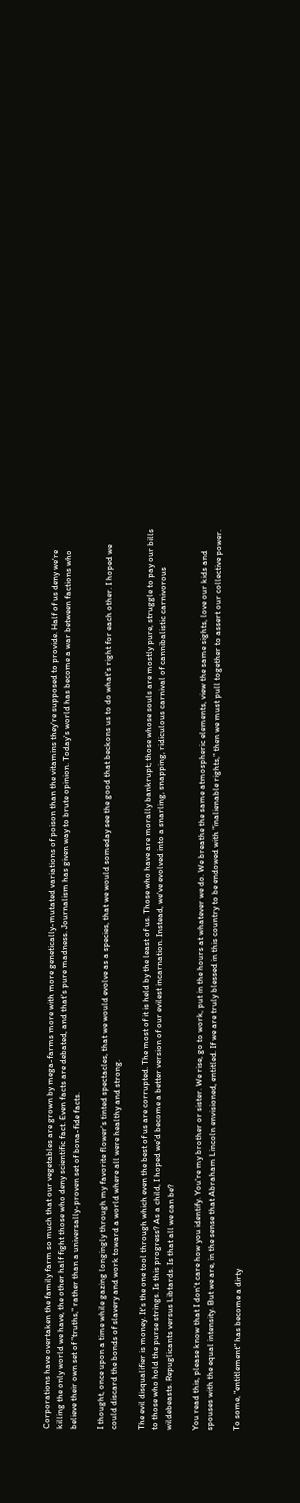Corporations have overtaken the family farm so much that our vegetables are grown by mega-farms more with more genetically-mutated variations of poison than the vitamins they're supposed to provide. Half of us deny we're killing the only world we have, the other half fight those who deny scientific fact. Even facts are debated, and that's pure madness. Journalism has given way to brute opinion. Today's world has become a war between factions who believe their own set of "truths," rather than a universally-proven set of bona-fide facts.

I thought, once upon a time while gazing longingly through my favorite flower's tinted spectacles, that we would evolve as a species, that we would someday see the good that beckons us to do what's right for each other. I hoped we could discard the bonds of slavery and work toward a world where all were healthy and strong.

The evil disqualifier is money. It's the one tool through which even the best of us are corrupted. The most of it is held by the least of us. Those who have are morally bankrupt; those whose souls are mostly pure, struggle to pay our bills to those who hold the purse strings. Is this progress? As a child, I hoped we'd become a better version of our evilest incarnation. Instead, we've evolved into a snarling, snapping, ridiculous carnival of cannibalistic carnivorous wildebeasts. Repuglicants versus Libtards. Is that all we can be?

You read this, please know that I don't care how you identify. You're my brother or sister. We rise, go to work, put in the hours at whatever we do. We breathe the same atmospheric elements, view the same sights, love our kids and spouses with the equal intensity. But we are, in the sense that Abraham Lincoln envisioned, entitled. If we are truly blessed in this country to be endowed with "inalienable rights," then we must pull together to assert our collective power.

To some, "entitlement" has become a dirty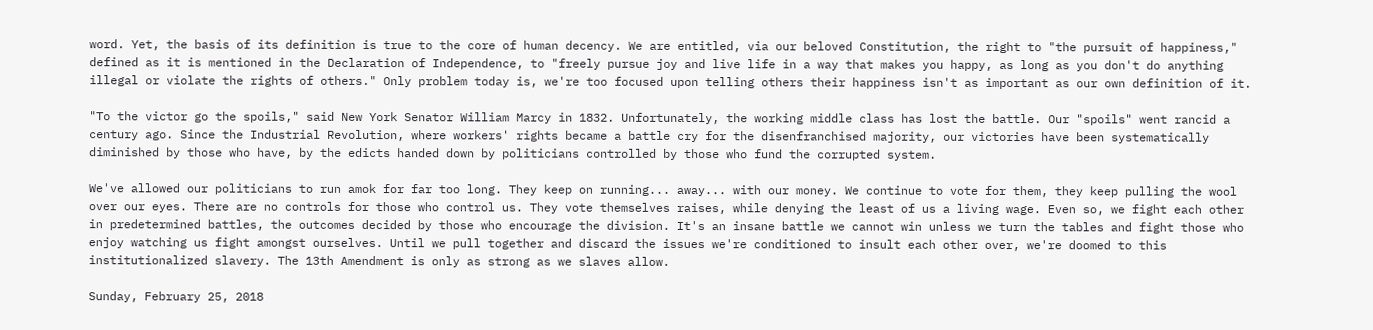word. Yet, the basis of its definition is true to the core of human decency. We are entitled, via our beloved Constitution, the right to "the pursuit of happiness," defined as it is mentioned in the Declaration of Independence, to "freely pursue joy and live life in a way that makes you happy, as long as you don't do anything illegal or violate the rights of others." Only problem today is, we're too focused upon telling others their happiness isn't as important as our own definition of it.

"To the victor go the spoils," said New York Senator William Marcy in 1832. Unfortunately, the working middle class has lost the battle. Our "spoils" went rancid a century ago. Since the Industrial Revolution, where workers' rights became a battle cry for the disenfranchised majority, our victories have been systematically diminished by those who have, by the edicts handed down by politicians controlled by those who fund the corrupted system.

We've allowed our politicians to run amok for far too long. They keep on running... away... with our money. We continue to vote for them, they keep pulling the wool over our eyes. There are no controls for those who control us. They vote themselves raises, while denying the least of us a living wage. Even so, we fight each other in predetermined battles, the outcomes decided by those who encourage the division. It's an insane battle we cannot win unless we turn the tables and fight those who enjoy watching us fight amongst ourselves. Until we pull together and discard the issues we're conditioned to insult each other over, we're doomed to this institutionalized slavery. The 13th Amendment is only as strong as we slaves allow.

Sunday, February 25, 2018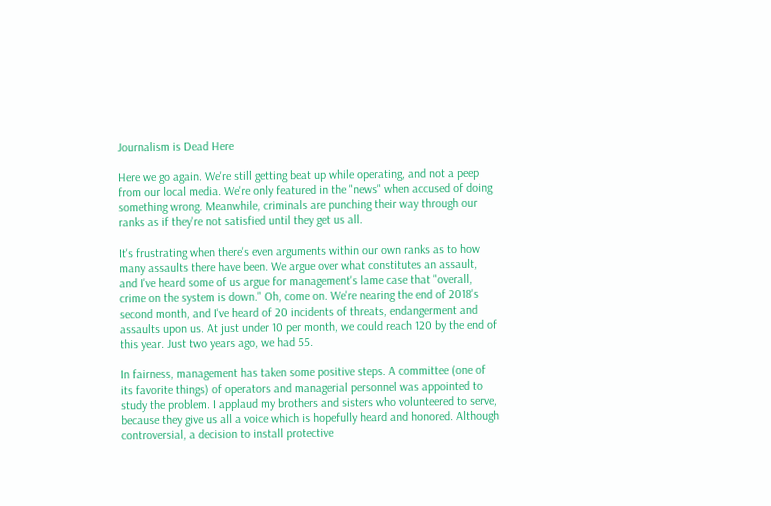Journalism is Dead Here

Here we go again. We're still getting beat up while operating, and not a peep from our local media. We're only featured in the "news" when accused of doing something wrong. Meanwhile, criminals are punching their way through our ranks as if they're not satisfied until they get us all.

It's frustrating when there's even arguments within our own ranks as to how many assaults there have been. We argue over what constitutes an assault, and I've heard some of us argue for management's lame case that "overall, crime on the system is down." Oh, come on. We're nearing the end of 2018's second month, and I've heard of 20 incidents of threats, endangerment and assaults upon us. At just under 10 per month, we could reach 120 by the end of this year. Just two years ago, we had 55.

In fairness, management has taken some positive steps. A committee (one of its favorite things) of operators and managerial personnel was appointed to study the problem. I applaud my brothers and sisters who volunteered to serve, because they give us all a voice which is hopefully heard and honored. Although controversial, a decision to install protective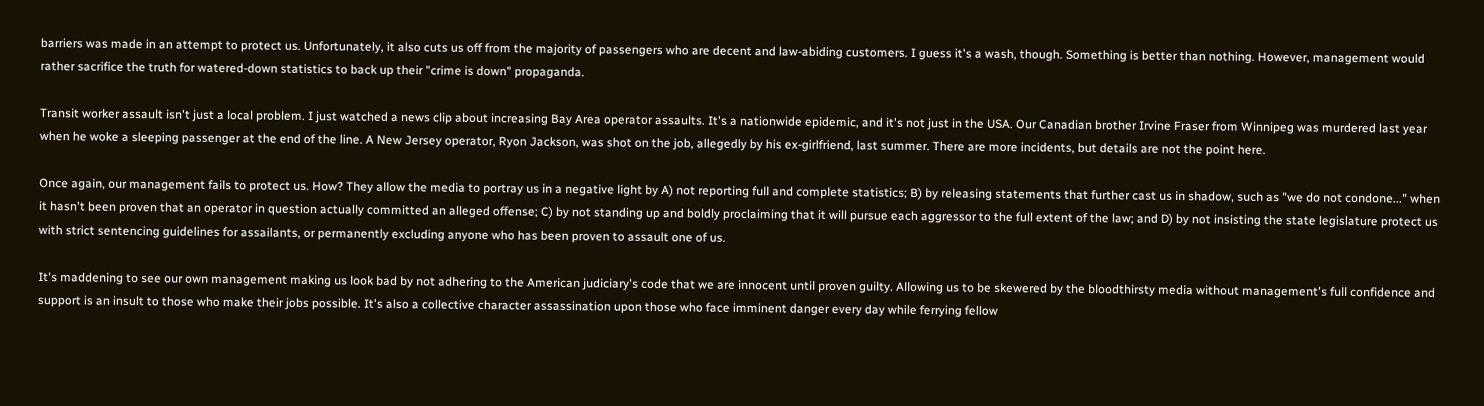barriers was made in an attempt to protect us. Unfortunately, it also cuts us off from the majority of passengers who are decent and law-abiding customers. I guess it's a wash, though. Something is better than nothing. However, management would rather sacrifice the truth for watered-down statistics to back up their "crime is down" propaganda.

Transit worker assault isn't just a local problem. I just watched a news clip about increasing Bay Area operator assaults. It's a nationwide epidemic, and it's not just in the USA. Our Canadian brother Irvine Fraser from Winnipeg was murdered last year when he woke a sleeping passenger at the end of the line. A New Jersey operator, Ryon Jackson, was shot on the job, allegedly by his ex-girlfriend, last summer. There are more incidents, but details are not the point here.

Once again, our management fails to protect us. How? They allow the media to portray us in a negative light by A) not reporting full and complete statistics; B) by releasing statements that further cast us in shadow, such as "we do not condone..." when it hasn't been proven that an operator in question actually committed an alleged offense; C) by not standing up and boldly proclaiming that it will pursue each aggressor to the full extent of the law; and D) by not insisting the state legislature protect us with strict sentencing guidelines for assailants, or permanently excluding anyone who has been proven to assault one of us.

It's maddening to see our own management making us look bad by not adhering to the American judiciary's code that we are innocent until proven guilty. Allowing us to be skewered by the bloodthirsty media without management's full confidence and support is an insult to those who make their jobs possible. It's also a collective character assassination upon those who face imminent danger every day while ferrying fellow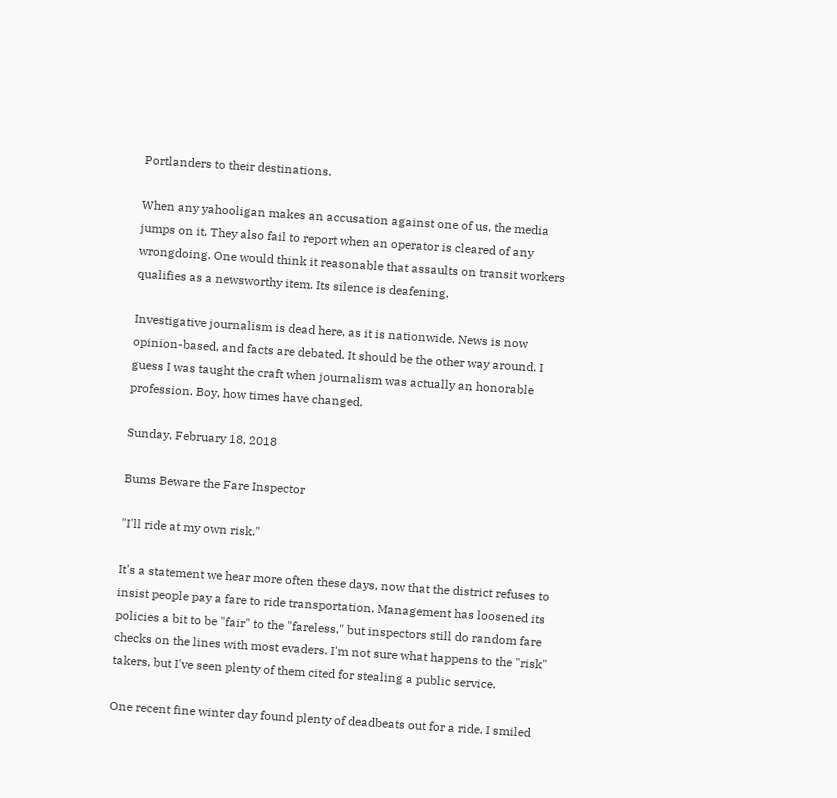Portlanders to their destinations.

When any yahooligan makes an accusation against one of us, the media jumps on it. They also fail to report when an operator is cleared of any wrongdoing. One would think it reasonable that assaults on transit workers qualifies as a newsworthy item. Its silence is deafening.

Investigative journalism is dead here, as it is nationwide. News is now opinion-based, and facts are debated. It should be the other way around. I guess I was taught the craft when journalism was actually an honorable profession. Boy, how times have changed.

Sunday, February 18, 2018

Bums Beware the Fare Inspector

"I'll ride at my own risk."

It's a statement we hear more often these days, now that the district refuses to insist people pay a fare to ride transportation. Management has loosened its policies a bit to be "fair" to the "fareless," but inspectors still do random fare checks on the lines with most evaders. I'm not sure what happens to the "risk" takers, but I've seen plenty of them cited for stealing a public service.

One recent fine winter day found plenty of deadbeats out for a ride. I smiled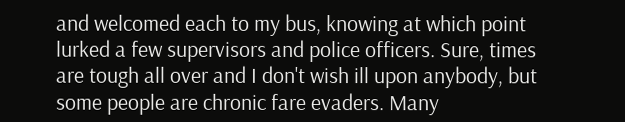and welcomed each to my bus, knowing at which point lurked a few supervisors and police officers. Sure, times are tough all over and I don't wish ill upon anybody, but some people are chronic fare evaders. Many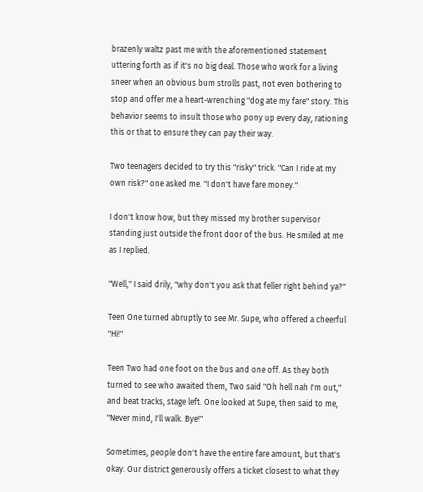brazenly waltz past me with the aforementioned statement uttering forth as if it's no big deal. Those who work for a living sneer when an obvious bum strolls past, not even bothering to stop and offer me a heart-wrenching "dog ate my fare" story. This behavior seems to insult those who pony up every day, rationing this or that to ensure they can pay their way.

Two teenagers decided to try this "risky" trick. "Can I ride at my own risk?" one asked me. "I don't have fare money."

I don't know how, but they missed my brother supervisor standing just outside the front door of the bus. He smiled at me as I replied.

"Well," I said drily, "why don't you ask that feller right behind ya?"

Teen One turned abruptly to see Mr. Supe, who offered a cheerful "Hi!"

Teen Two had one foot on the bus and one off. As they both turned to see who awaited them, Two said "Oh hell nah I'm out," and beat tracks, stage left. One looked at Supe, then said to me, "Never mind, I'll walk. Bye!"

Sometimes, people don't have the entire fare amount, but that's okay. Our district generously offers a ticket closest to what they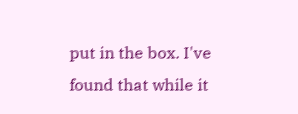put in the box. I've found that while it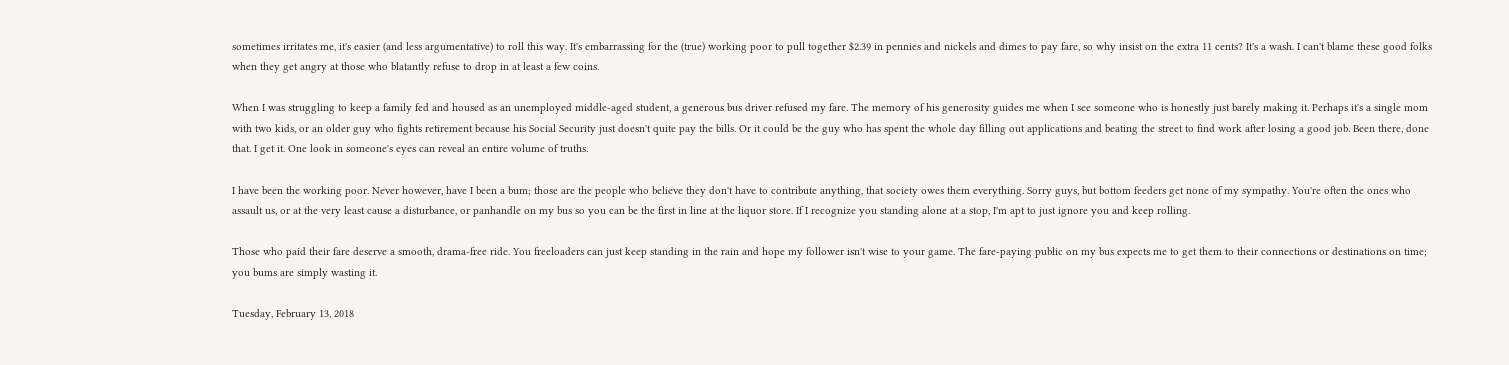sometimes irritates me, it's easier (and less argumentative) to roll this way. It's embarrassing for the (true) working poor to pull together $2.39 in pennies and nickels and dimes to pay fare, so why insist on the extra 11 cents? It's a wash. I can't blame these good folks when they get angry at those who blatantly refuse to drop in at least a few coins.

When I was struggling to keep a family fed and housed as an unemployed middle-aged student, a generous bus driver refused my fare. The memory of his generosity guides me when I see someone who is honestly just barely making it. Perhaps it's a single mom with two kids, or an older guy who fights retirement because his Social Security just doesn't quite pay the bills. Or it could be the guy who has spent the whole day filling out applications and beating the street to find work after losing a good job. Been there, done that. I get it. One look in someone's eyes can reveal an entire volume of truths.

I have been the working poor. Never however, have I been a bum; those are the people who believe they don't have to contribute anything, that society owes them everything. Sorry guys, but bottom feeders get none of my sympathy. You're often the ones who assault us, or at the very least cause a disturbance, or panhandle on my bus so you can be the first in line at the liquor store. If I recognize you standing alone at a stop, I'm apt to just ignore you and keep rolling.

Those who paid their fare deserve a smooth, drama-free ride. You freeloaders can just keep standing in the rain and hope my follower isn't wise to your game. The fare-paying public on my bus expects me to get them to their connections or destinations on time; you bums are simply wasting it.

Tuesday, February 13, 2018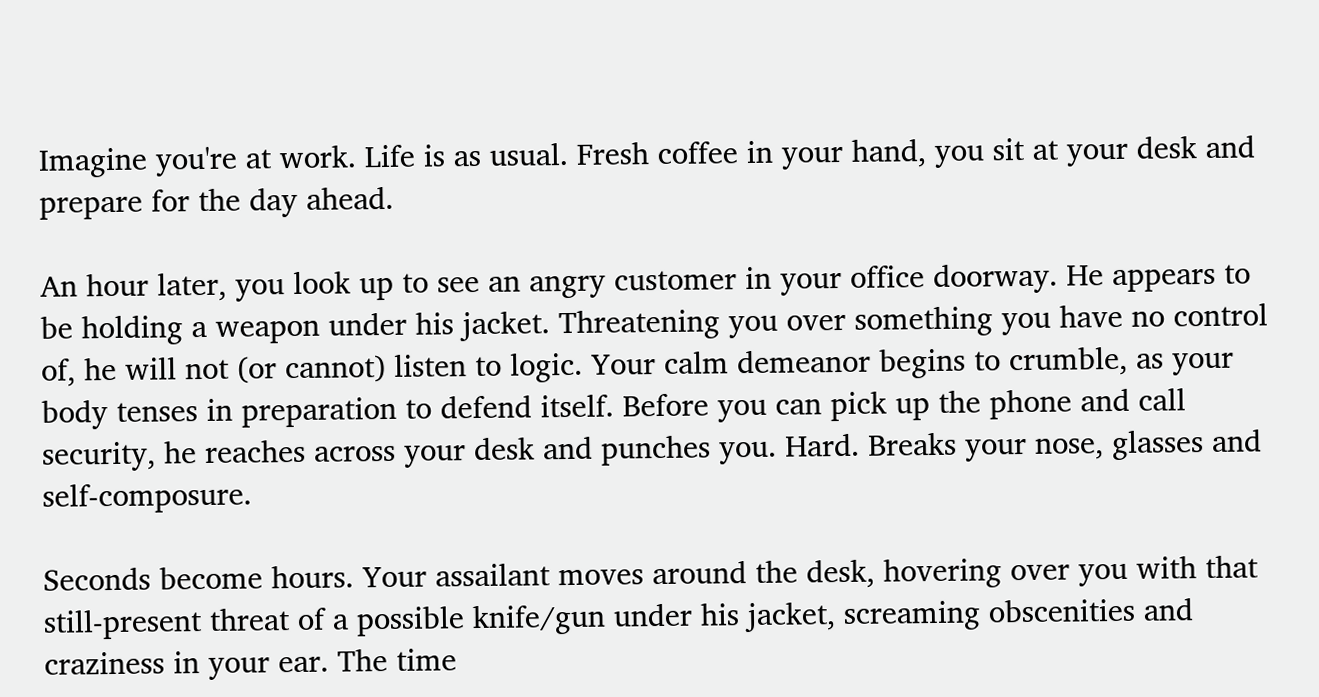Imagine you're at work. Life is as usual. Fresh coffee in your hand, you sit at your desk and prepare for the day ahead.

An hour later, you look up to see an angry customer in your office doorway. He appears to be holding a weapon under his jacket. Threatening you over something you have no control of, he will not (or cannot) listen to logic. Your calm demeanor begins to crumble, as your body tenses in preparation to defend itself. Before you can pick up the phone and call security, he reaches across your desk and punches you. Hard. Breaks your nose, glasses and self-composure.

Seconds become hours. Your assailant moves around the desk, hovering over you with that still-present threat of a possible knife/gun under his jacket, screaming obscenities and craziness in your ear. The time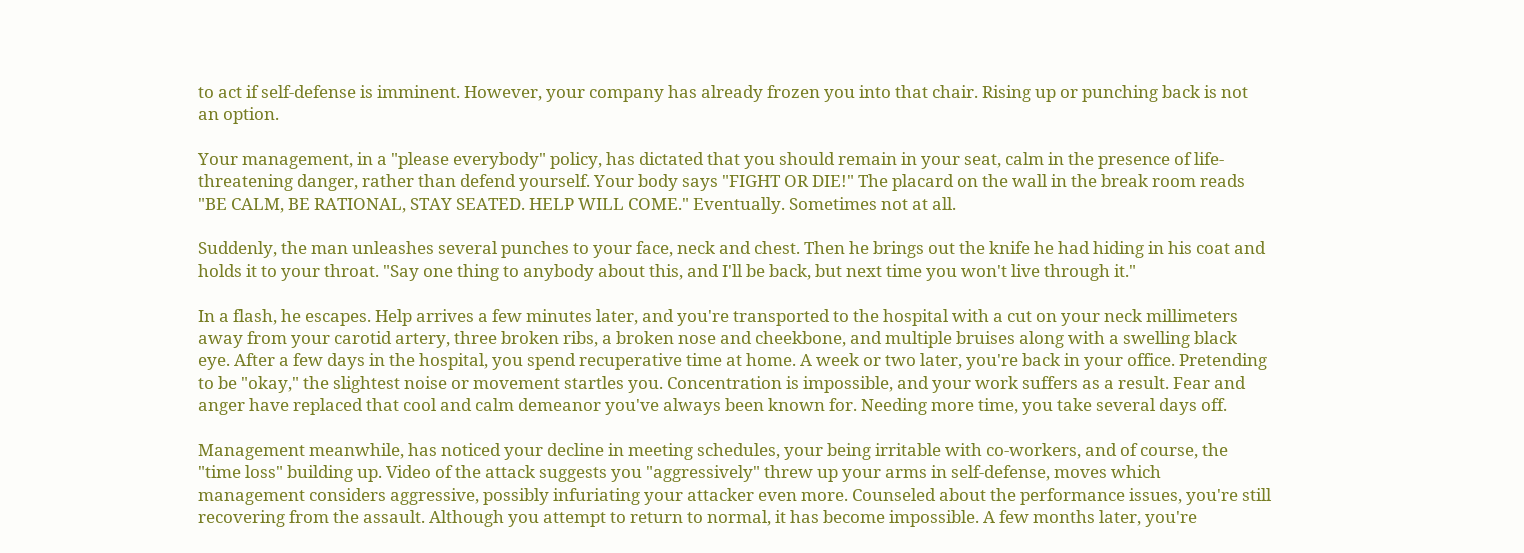to act if self-defense is imminent. However, your company has already frozen you into that chair. Rising up or punching back is not an option.

Your management, in a "please everybody" policy, has dictated that you should remain in your seat, calm in the presence of life-threatening danger, rather than defend yourself. Your body says "FIGHT OR DIE!" The placard on the wall in the break room reads "BE CALM, BE RATIONAL, STAY SEATED. HELP WILL COME." Eventually. Sometimes not at all.

Suddenly, the man unleashes several punches to your face, neck and chest. Then he brings out the knife he had hiding in his coat and holds it to your throat. "Say one thing to anybody about this, and I'll be back, but next time you won't live through it."

In a flash, he escapes. Help arrives a few minutes later, and you're transported to the hospital with a cut on your neck millimeters away from your carotid artery, three broken ribs, a broken nose and cheekbone, and multiple bruises along with a swelling black eye. After a few days in the hospital, you spend recuperative time at home. A week or two later, you're back in your office. Pretending to be "okay," the slightest noise or movement startles you. Concentration is impossible, and your work suffers as a result. Fear and anger have replaced that cool and calm demeanor you've always been known for. Needing more time, you take several days off.

Management meanwhile, has noticed your decline in meeting schedules, your being irritable with co-workers, and of course, the "time loss" building up. Video of the attack suggests you "aggressively" threw up your arms in self-defense, moves which management considers aggressive, possibly infuriating your attacker even more. Counseled about the performance issues, you're still recovering from the assault. Although you attempt to return to normal, it has become impossible. A few months later, you're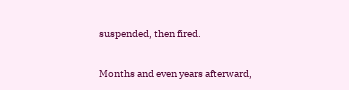suspended, then fired.

Months and even years afterward,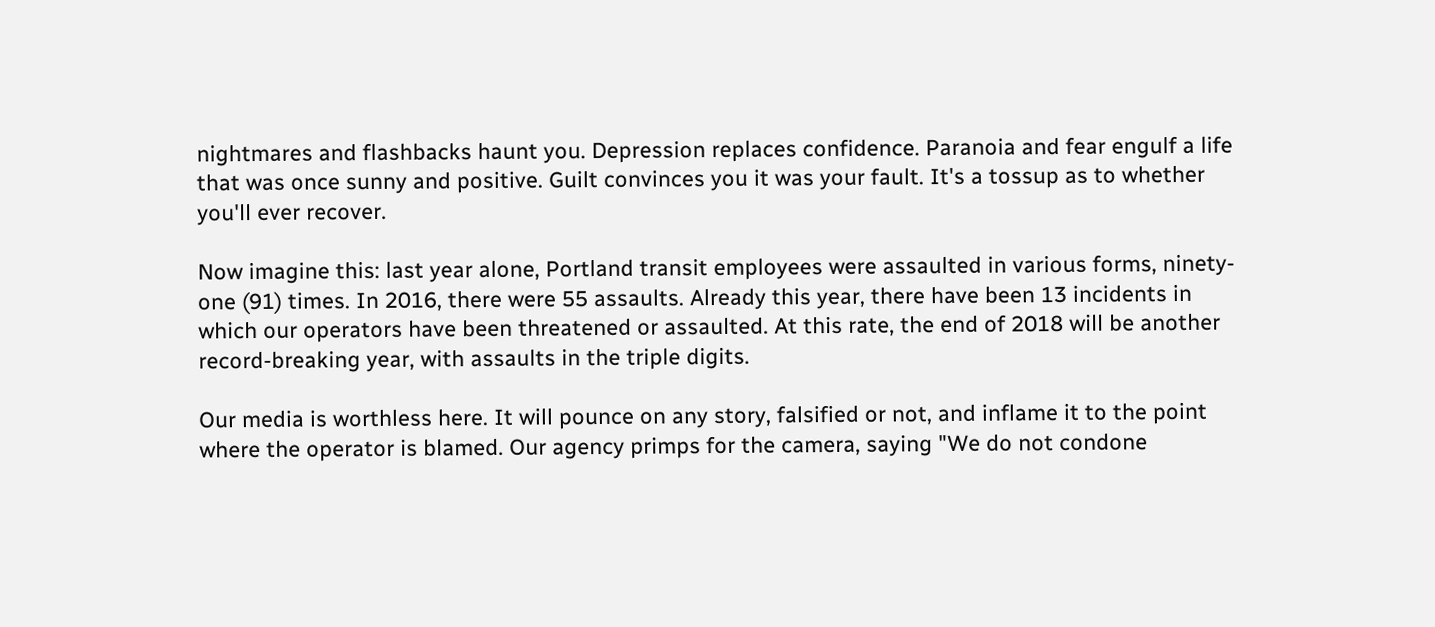nightmares and flashbacks haunt you. Depression replaces confidence. Paranoia and fear engulf a life that was once sunny and positive. Guilt convinces you it was your fault. It's a tossup as to whether you'll ever recover.

Now imagine this: last year alone, Portland transit employees were assaulted in various forms, ninety-one (91) times. In 2016, there were 55 assaults. Already this year, there have been 13 incidents in which our operators have been threatened or assaulted. At this rate, the end of 2018 will be another record-breaking year, with assaults in the triple digits.

Our media is worthless here. It will pounce on any story, falsified or not, and inflame it to the point where the operator is blamed. Our agency primps for the camera, saying "We do not condone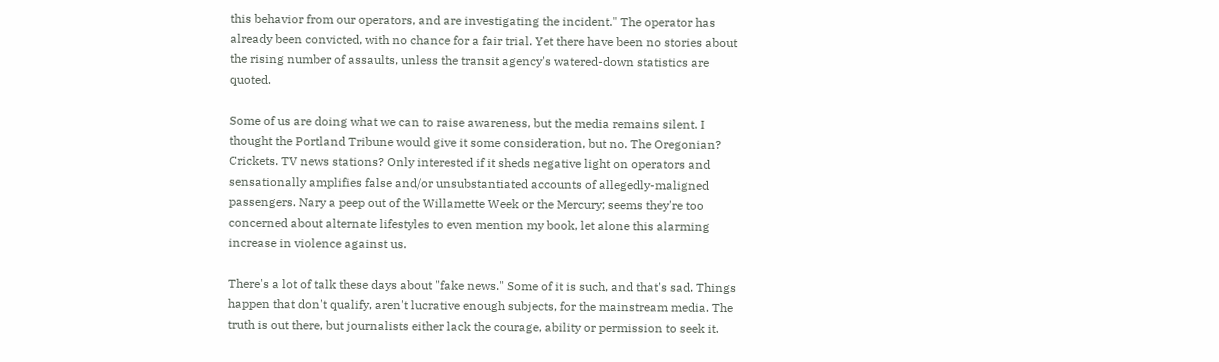this behavior from our operators, and are investigating the incident." The operator has already been convicted, with no chance for a fair trial. Yet there have been no stories about the rising number of assaults, unless the transit agency's watered-down statistics are quoted.

Some of us are doing what we can to raise awareness, but the media remains silent. I thought the Portland Tribune would give it some consideration, but no. The Oregonian? Crickets. TV news stations? Only interested if it sheds negative light on operators and sensationally amplifies false and/or unsubstantiated accounts of allegedly-maligned passengers. Nary a peep out of the Willamette Week or the Mercury; seems they're too concerned about alternate lifestyles to even mention my book, let alone this alarming increase in violence against us.

There's a lot of talk these days about "fake news." Some of it is such, and that's sad. Things happen that don't qualify, aren't lucrative enough subjects, for the mainstream media. The truth is out there, but journalists either lack the courage, ability or permission to seek it.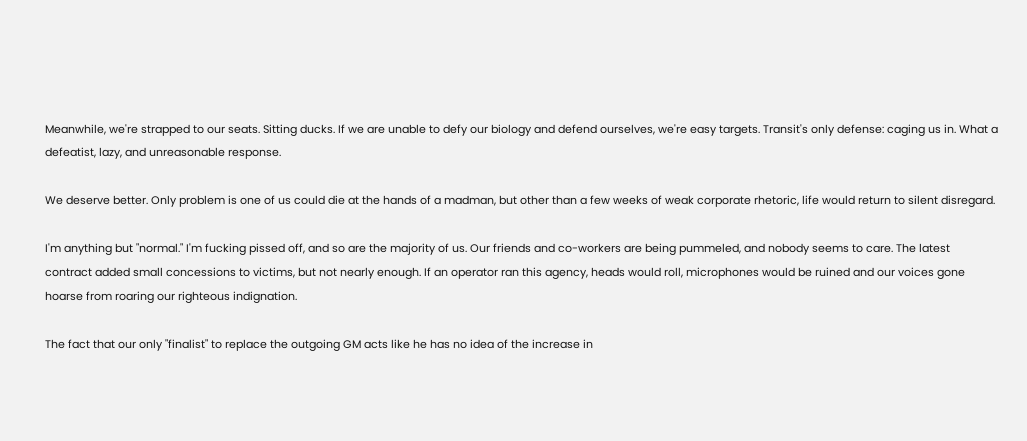Meanwhile, we're strapped to our seats. Sitting ducks. If we are unable to defy our biology and defend ourselves, we're easy targets. Transit's only defense: caging us in. What a defeatist, lazy, and unreasonable response.

We deserve better. Only problem is one of us could die at the hands of a madman, but other than a few weeks of weak corporate rhetoric, life would return to silent disregard.

I'm anything but "normal." I'm fucking pissed off, and so are the majority of us. Our friends and co-workers are being pummeled, and nobody seems to care. The latest contract added small concessions to victims, but not nearly enough. If an operator ran this agency, heads would roll, microphones would be ruined and our voices gone hoarse from roaring our righteous indignation.

The fact that our only "finalist" to replace the outgoing GM acts like he has no idea of the increase in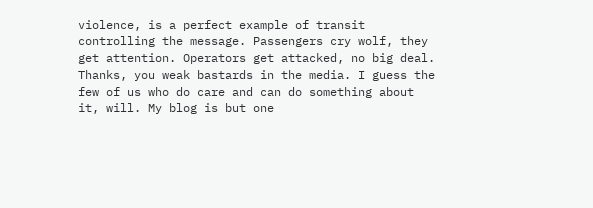violence, is a perfect example of transit controlling the message. Passengers cry wolf, they get attention. Operators get attacked, no big deal. Thanks, you weak bastards in the media. I guess the few of us who do care and can do something about it, will. My blog is but one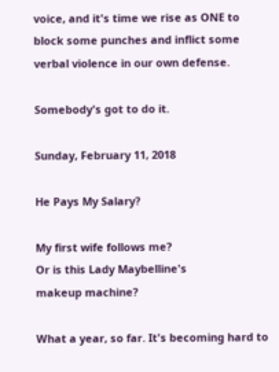voice, and it's time we rise as ONE to block some punches and inflict some verbal violence in our own defense.

Somebody's got to do it.

Sunday, February 11, 2018

He Pays My Salary?

My first wife follows me?
Or is this Lady Maybelline's
makeup machine?

What a year, so far. It's becoming hard to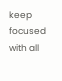keep focused with all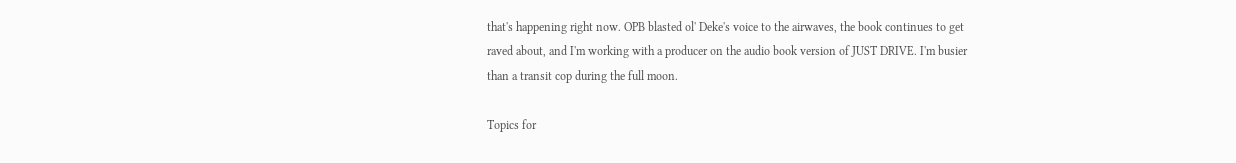that's happening right now. OPB blasted ol' Deke's voice to the airwaves, the book continues to get raved about, and I'm working with a producer on the audio book version of JUST DRIVE. I'm busier than a transit cop during the full moon.

Topics for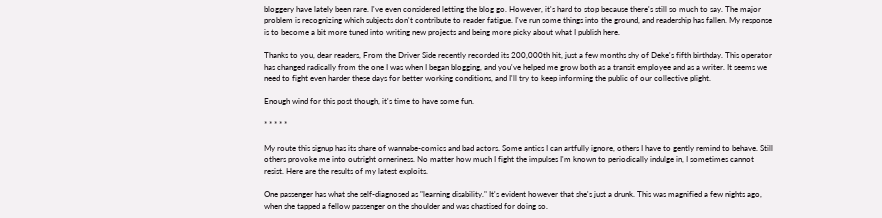bloggery have lately been rare. I've even considered letting the blog go. However, it's hard to stop because there's still so much to say. The major problem is recognizing which subjects don't contribute to reader fatigue. I've run some things into the ground, and readership has fallen. My response is to become a bit more tuned into writing new projects and being more picky about what I publish here.

Thanks to you, dear readers, From the Driver Side recently recorded its 200,000th hit, just a few months shy of Deke's fifth birthday. This operator has changed radically from the one I was when I began blogging, and you've helped me grow both as a transit employee and as a writer. It seems we need to fight even harder these days for better working conditions, and I'll try to keep informing the public of our collective plight.

Enough wind for this post though, it's time to have some fun.

* * * * *

My route this signup has its share of wannabe-comics and bad actors. Some antics I can artfully ignore, others I have to gently remind to behave. Still others provoke me into outright orneriness. No matter how much I fight the impulses I'm known to periodically indulge in, I sometimes cannot resist. Here are the results of my latest exploits.

One passenger has what she self-diagnosed as "learning disability." It's evident however that she's just a drunk. This was magnified a few nights ago, when she tapped a fellow passenger on the shoulder and was chastised for doing so.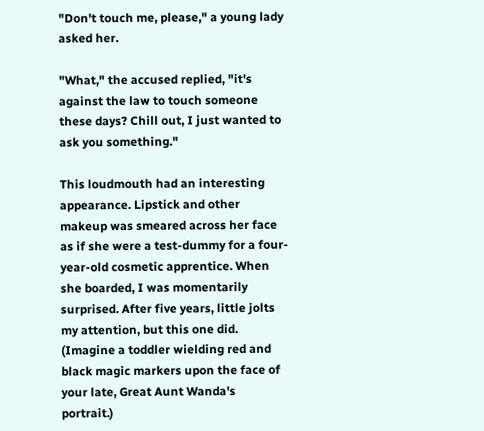"Don't touch me, please," a young lady asked her.

"What," the accused replied, "it's against the law to touch someone these days? Chill out, I just wanted to ask you something."

This loudmouth had an interesting appearance. Lipstick and other makeup was smeared across her face as if she were a test-dummy for a four-year-old cosmetic apprentice. When she boarded, I was momentarily surprised. After five years, little jolts my attention, but this one did. (Imagine a toddler wielding red and black magic markers upon the face of your late, Great Aunt Wanda's portrait.)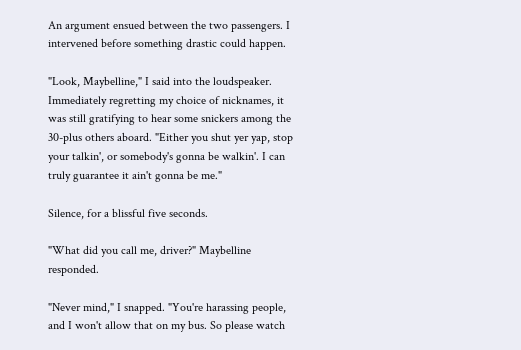An argument ensued between the two passengers. I intervened before something drastic could happen.

"Look, Maybelline," I said into the loudspeaker. Immediately regretting my choice of nicknames, it was still gratifying to hear some snickers among the 30-plus others aboard. "Either you shut yer yap, stop your talkin', or somebody's gonna be walkin'. I can truly guarantee it ain't gonna be me."

Silence, for a blissful five seconds.

"What did you call me, driver?" Maybelline responded.

"Never mind," I snapped. "You're harassing people, and I won't allow that on my bus. So please watch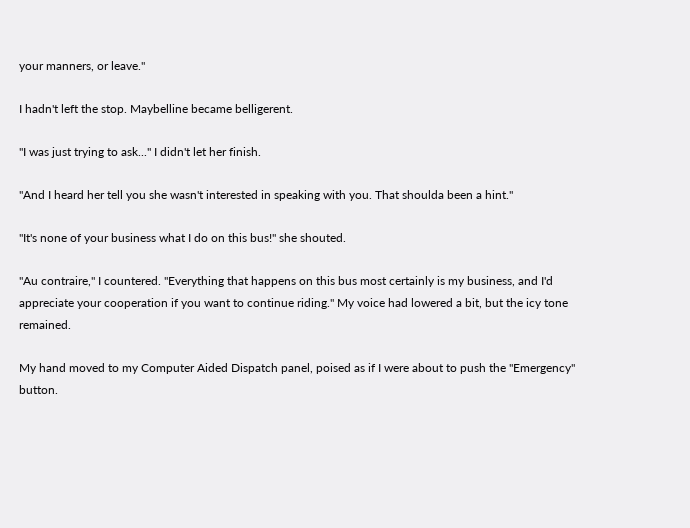your manners, or leave."

I hadn't left the stop. Maybelline became belligerent.

"I was just trying to ask..." I didn't let her finish.

"And I heard her tell you she wasn't interested in speaking with you. That shoulda been a hint."

"It's none of your business what I do on this bus!" she shouted.

"Au contraire," I countered. "Everything that happens on this bus most certainly is my business, and I'd appreciate your cooperation if you want to continue riding." My voice had lowered a bit, but the icy tone remained.

My hand moved to my Computer Aided Dispatch panel, poised as if I were about to push the "Emergency" button.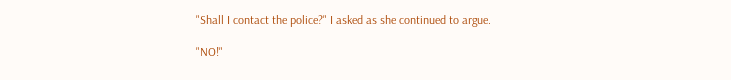"Shall I contact the police?" I asked as she continued to argue.

"NO!"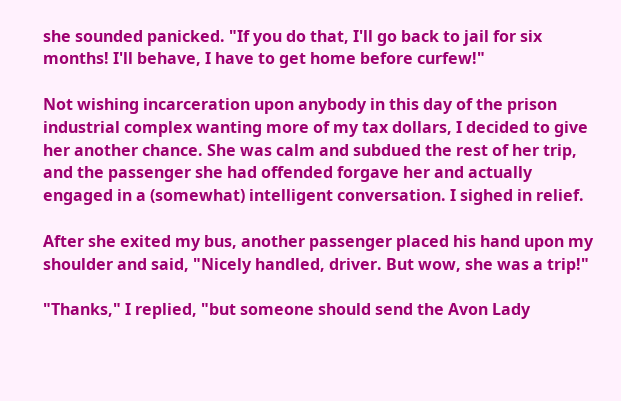she sounded panicked. "If you do that, I'll go back to jail for six months! I'll behave, I have to get home before curfew!"

Not wishing incarceration upon anybody in this day of the prison industrial complex wanting more of my tax dollars, I decided to give her another chance. She was calm and subdued the rest of her trip, and the passenger she had offended forgave her and actually engaged in a (somewhat) intelligent conversation. I sighed in relief.

After she exited my bus, another passenger placed his hand upon my shoulder and said, "Nicely handled, driver. But wow, she was a trip!"

"Thanks," I replied, "but someone should send the Avon Lady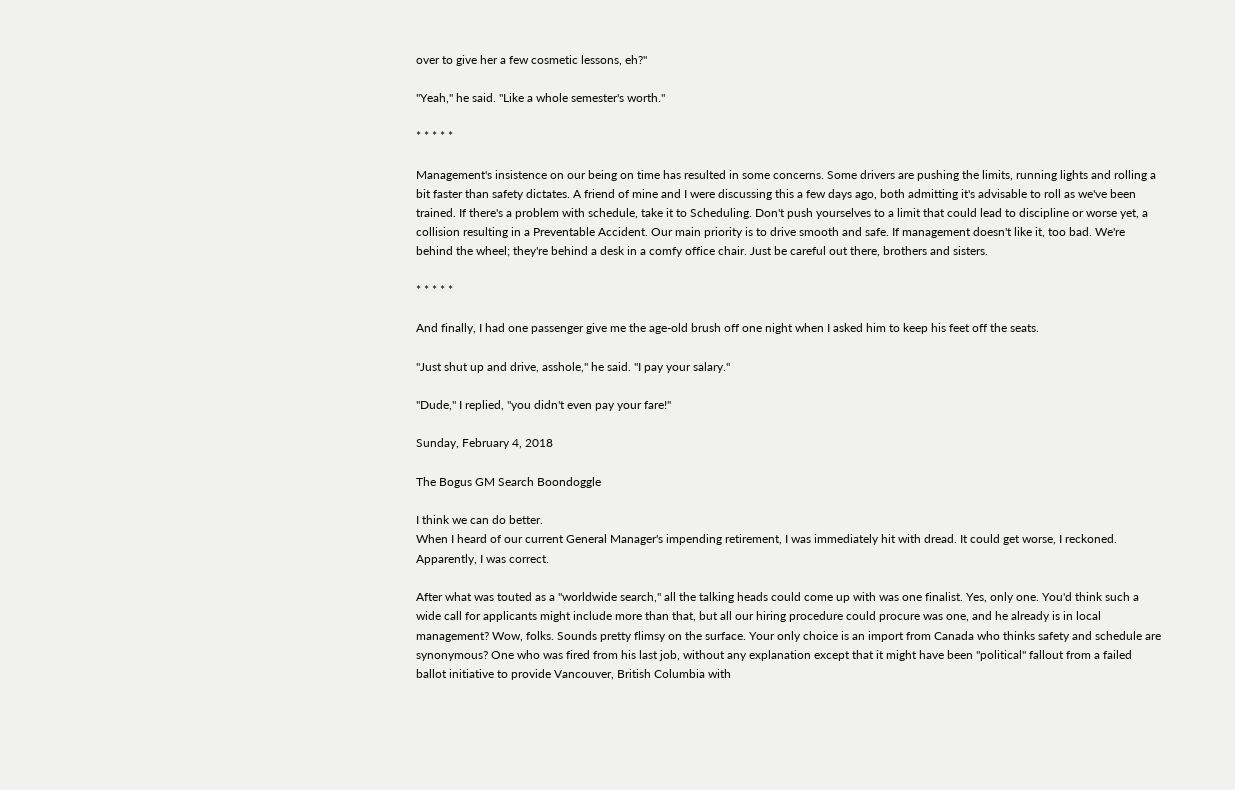over to give her a few cosmetic lessons, eh?"

"Yeah," he said. "Like a whole semester's worth."

* * * * *

Management's insistence on our being on time has resulted in some concerns. Some drivers are pushing the limits, running lights and rolling a bit faster than safety dictates. A friend of mine and I were discussing this a few days ago, both admitting it's advisable to roll as we've been trained. If there's a problem with schedule, take it to Scheduling. Don't push yourselves to a limit that could lead to discipline or worse yet, a collision resulting in a Preventable Accident. Our main priority is to drive smooth and safe. If management doesn't like it, too bad. We're behind the wheel; they're behind a desk in a comfy office chair. Just be careful out there, brothers and sisters.

* * * * *

And finally, I had one passenger give me the age-old brush off one night when I asked him to keep his feet off the seats.

"Just shut up and drive, asshole," he said. "I pay your salary."

"Dude," I replied, "you didn't even pay your fare!"

Sunday, February 4, 2018

The Bogus GM Search Boondoggle

I think we can do better.
When I heard of our current General Manager's impending retirement, I was immediately hit with dread. It could get worse, I reckoned. Apparently, I was correct.

After what was touted as a "worldwide search," all the talking heads could come up with was one finalist. Yes, only one. You'd think such a wide call for applicants might include more than that, but all our hiring procedure could procure was one, and he already is in local management? Wow, folks. Sounds pretty flimsy on the surface. Your only choice is an import from Canada who thinks safety and schedule are synonymous? One who was fired from his last job, without any explanation except that it might have been "political" fallout from a failed ballot initiative to provide Vancouver, British Columbia with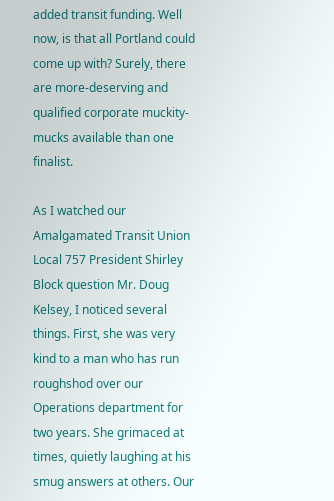added transit funding. Well now, is that all Portland could come up with? Surely, there are more-deserving and qualified corporate muckity-mucks available than one finalist.

As I watched our Amalgamated Transit Union Local 757 President Shirley Block question Mr. Doug Kelsey, I noticed several things. First, she was very kind to a man who has run roughshod over our Operations department for two years. She grimaced at times, quietly laughing at his smug answers at others. Our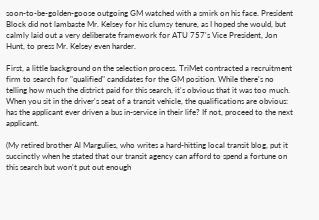soon-to-be-golden-goose outgoing GM watched with a smirk on his face. President Block did not lambaste Mr. Kelsey for his clumsy tenure, as I hoped she would, but calmly laid out a very deliberate framework for ATU 757's Vice President, Jon Hunt, to press Mr. Kelsey even harder.

First, a little background on the selection process. TriMet contracted a recruitment firm to search for "qualified" candidates for the GM position. While there's no telling how much the district paid for this search, it's obvious that it was too much. When you sit in the driver's seat of a transit vehicle, the qualifications are obvious: has the applicant ever driven a bus in-service in their life? If not, proceed to the next applicant.

(My retired brother Al Margulies, who writes a hard-hitting local transit blog, put it succinctly when he stated that our transit agency can afford to spend a fortune on this search but won't put out enough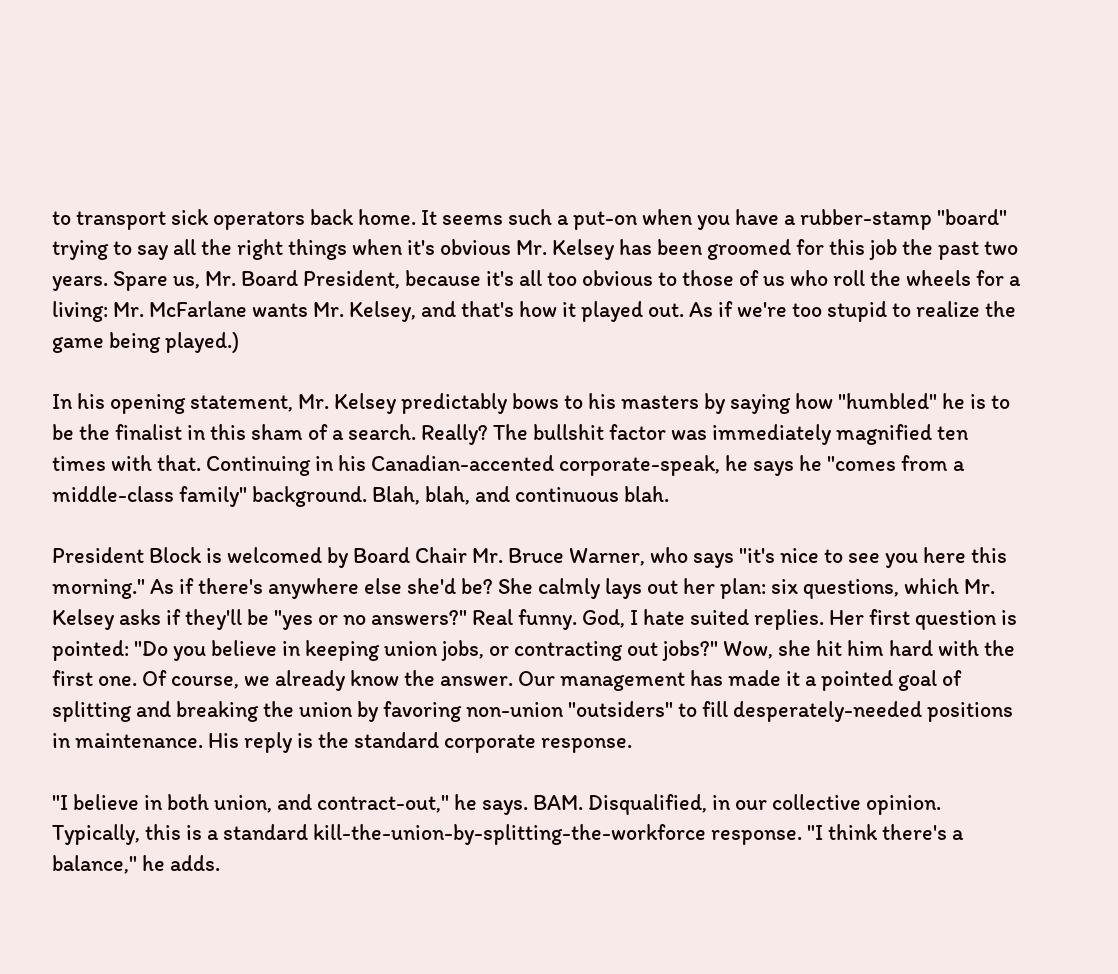to transport sick operators back home. It seems such a put-on when you have a rubber-stamp "board" trying to say all the right things when it's obvious Mr. Kelsey has been groomed for this job the past two years. Spare us, Mr. Board President, because it's all too obvious to those of us who roll the wheels for a living: Mr. McFarlane wants Mr. Kelsey, and that's how it played out. As if we're too stupid to realize the game being played.)

In his opening statement, Mr. Kelsey predictably bows to his masters by saying how "humbled" he is to be the finalist in this sham of a search. Really? The bullshit factor was immediately magnified ten times with that. Continuing in his Canadian-accented corporate-speak, he says he "comes from a middle-class family" background. Blah, blah, and continuous blah.

President Block is welcomed by Board Chair Mr. Bruce Warner, who says "it's nice to see you here this morning." As if there's anywhere else she'd be? She calmly lays out her plan: six questions, which Mr. Kelsey asks if they'll be "yes or no answers?" Real funny. God, I hate suited replies. Her first question is pointed: "Do you believe in keeping union jobs, or contracting out jobs?" Wow, she hit him hard with the first one. Of course, we already know the answer. Our management has made it a pointed goal of splitting and breaking the union by favoring non-union "outsiders" to fill desperately-needed positions in maintenance. His reply is the standard corporate response.

"I believe in both union, and contract-out," he says. BAM. Disqualified, in our collective opinion. Typically, this is a standard kill-the-union-by-splitting-the-workforce response. "I think there's a balance," he adds.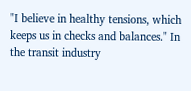"I believe in healthy tensions, which keeps us in checks and balances." In the transit industry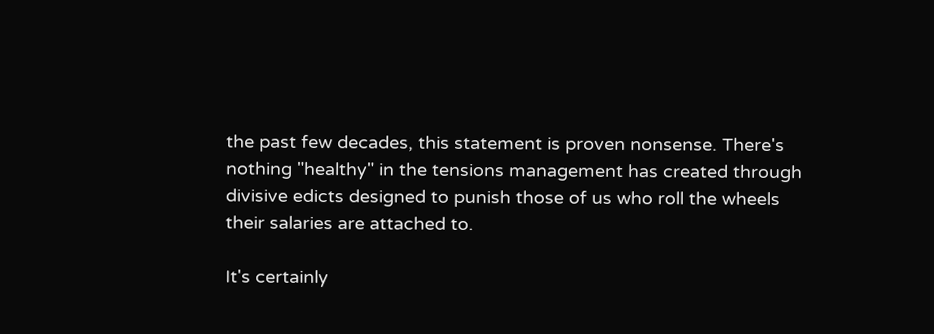the past few decades, this statement is proven nonsense. There's nothing "healthy" in the tensions management has created through divisive edicts designed to punish those of us who roll the wheels their salaries are attached to.

It's certainly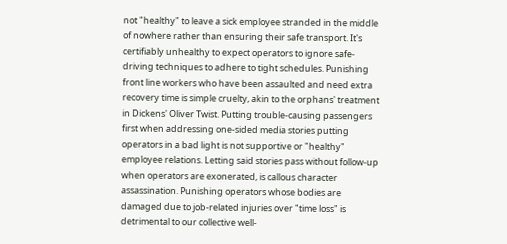not "healthy" to leave a sick employee stranded in the middle of nowhere rather than ensuring their safe transport. It's certifiably unhealthy to expect operators to ignore safe-driving techniques to adhere to tight schedules. Punishing front line workers who have been assaulted and need extra recovery time is simple cruelty, akin to the orphans' treatment in Dickens' Oliver Twist. Putting trouble-causing passengers first when addressing one-sided media stories putting operators in a bad light is not supportive or "healthy" employee relations. Letting said stories pass without follow-up when operators are exonerated, is callous character assassination. Punishing operators whose bodies are damaged due to job-related injuries over "time loss" is detrimental to our collective well-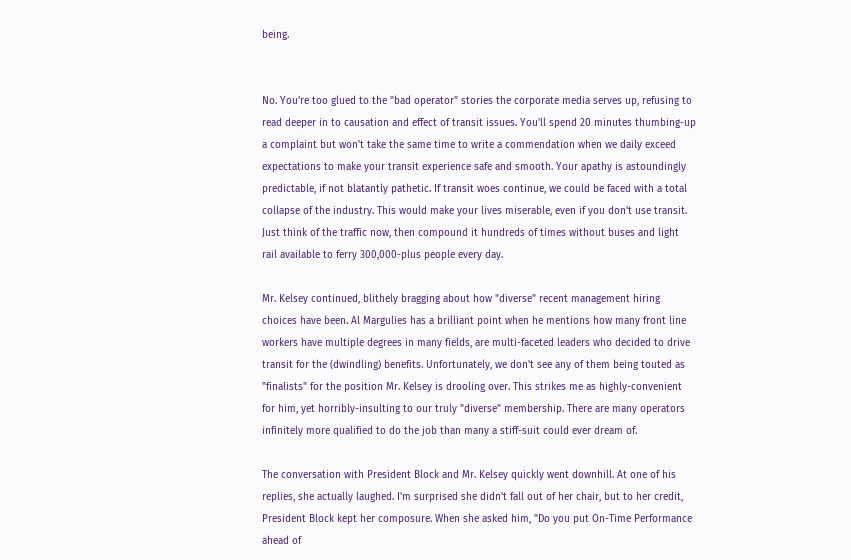being.


No. You're too glued to the "bad operator" stories the corporate media serves up, refusing to read deeper in to causation and effect of transit issues. You'll spend 20 minutes thumbing-up a complaint but won't take the same time to write a commendation when we daily exceed expectations to make your transit experience safe and smooth. Your apathy is astoundingly predictable, if not blatantly pathetic. If transit woes continue, we could be faced with a total collapse of the industry. This would make your lives miserable, even if you don't use transit. Just think of the traffic now, then compound it hundreds of times without buses and light rail available to ferry 300,000-plus people every day.

Mr. Kelsey continued, blithely bragging about how "diverse" recent management hiring choices have been. Al Margulies has a brilliant point when he mentions how many front line workers have multiple degrees in many fields, are multi-faceted leaders who decided to drive transit for the (dwindling) benefits. Unfortunately, we don't see any of them being touted as "finalists" for the position Mr. Kelsey is drooling over. This strikes me as highly-convenient for him, yet horribly-insulting to our truly "diverse" membership. There are many operators infinitely more qualified to do the job than many a stiff-suit could ever dream of.

The conversation with President Block and Mr. Kelsey quickly went downhill. At one of his replies, she actually laughed. I'm surprised she didn't fall out of her chair, but to her credit, President Block kept her composure. When she asked him, "Do you put On-Time Performance ahead of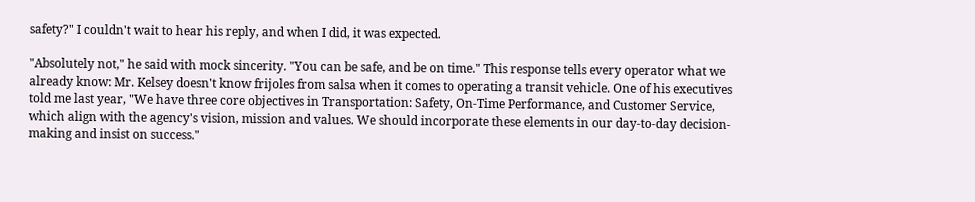safety?" I couldn't wait to hear his reply, and when I did, it was expected.

"Absolutely not," he said with mock sincerity. "You can be safe, and be on time." This response tells every operator what we already know: Mr. Kelsey doesn't know frijoles from salsa when it comes to operating a transit vehicle. One of his executives told me last year, "We have three core objectives in Transportation: Safety, On-Time Performance, and Customer Service, which align with the agency's vision, mission and values. We should incorporate these elements in our day-to-day decision-making and insist on success."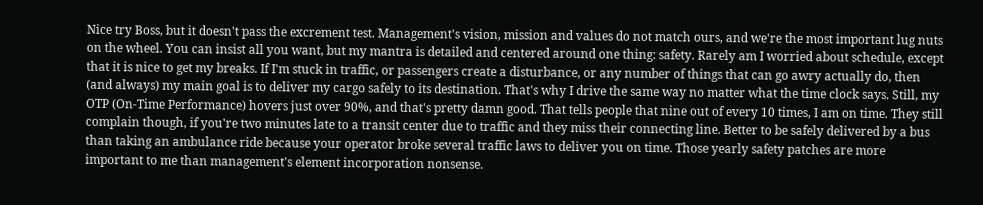Nice try Boss, but it doesn't pass the excrement test. Management's vision, mission and values do not match ours, and we're the most important lug nuts on the wheel. You can insist all you want, but my mantra is detailed and centered around one thing: safety. Rarely am I worried about schedule, except that it is nice to get my breaks. If I'm stuck in traffic, or passengers create a disturbance, or any number of things that can go awry actually do, then (and always) my main goal is to deliver my cargo safely to its destination. That's why I drive the same way no matter what the time clock says. Still, my OTP (On-Time Performance) hovers just over 90%, and that's pretty damn good. That tells people that nine out of every 10 times, I am on time. They still complain though, if you're two minutes late to a transit center due to traffic and they miss their connecting line. Better to be safely delivered by a bus than taking an ambulance ride because your operator broke several traffic laws to deliver you on time. Those yearly safety patches are more important to me than management's element incorporation nonsense.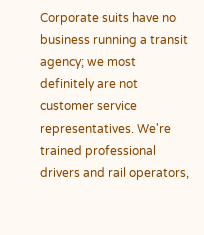Corporate suits have no business running a transit agency; we most definitely are not customer service representatives. We're trained professional drivers and rail operators,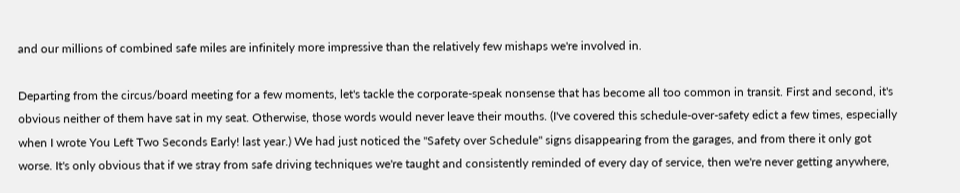and our millions of combined safe miles are infinitely more impressive than the relatively few mishaps we're involved in.

Departing from the circus/board meeting for a few moments, let's tackle the corporate-speak nonsense that has become all too common in transit. First and second, it's obvious neither of them have sat in my seat. Otherwise, those words would never leave their mouths. (I've covered this schedule-over-safety edict a few times, especially when I wrote You Left Two Seconds Early! last year.) We had just noticed the "Safety over Schedule" signs disappearing from the garages, and from there it only got worse. It's only obvious that if we stray from safe driving techniques we're taught and consistently reminded of every day of service, then we're never getting anywhere,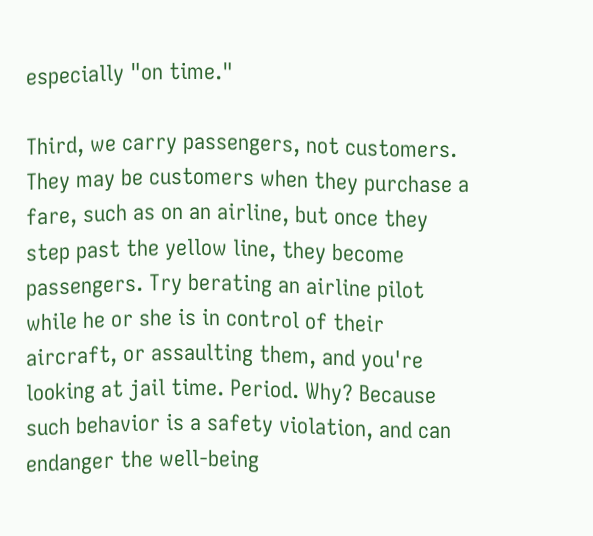especially "on time."

Third, we carry passengers, not customers. They may be customers when they purchase a fare, such as on an airline, but once they step past the yellow line, they become passengers. Try berating an airline pilot while he or she is in control of their aircraft, or assaulting them, and you're looking at jail time. Period. Why? Because such behavior is a safety violation, and can endanger the well-being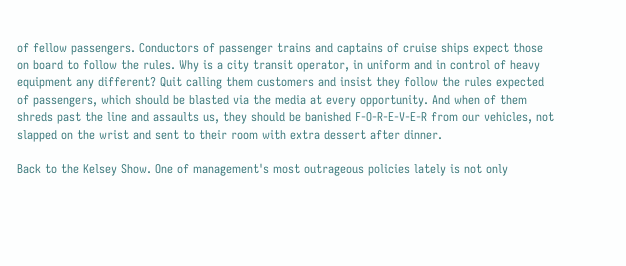of fellow passengers. Conductors of passenger trains and captains of cruise ships expect those on board to follow the rules. Why is a city transit operator, in uniform and in control of heavy equipment any different? Quit calling them customers and insist they follow the rules expected of passengers, which should be blasted via the media at every opportunity. And when of them shreds past the line and assaults us, they should be banished F-O-R-E-V-E-R from our vehicles, not slapped on the wrist and sent to their room with extra dessert after dinner.

Back to the Kelsey Show. One of management's most outrageous policies lately is not only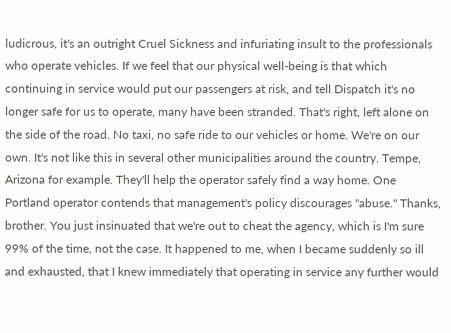ludicrous, it's an outright Cruel Sickness and infuriating insult to the professionals who operate vehicles. If we feel that our physical well-being is that which continuing in service would put our passengers at risk, and tell Dispatch it's no longer safe for us to operate, many have been stranded. That's right, left alone on the side of the road. No taxi, no safe ride to our vehicles or home. We're on our own. It's not like this in several other municipalities around the country. Tempe, Arizona for example. They'll help the operator safely find a way home. One Portland operator contends that management's policy discourages "abuse." Thanks, brother. You just insinuated that we're out to cheat the agency, which is I'm sure 99% of the time, not the case. It happened to me, when I became suddenly so ill and exhausted, that I knew immediately that operating in service any further would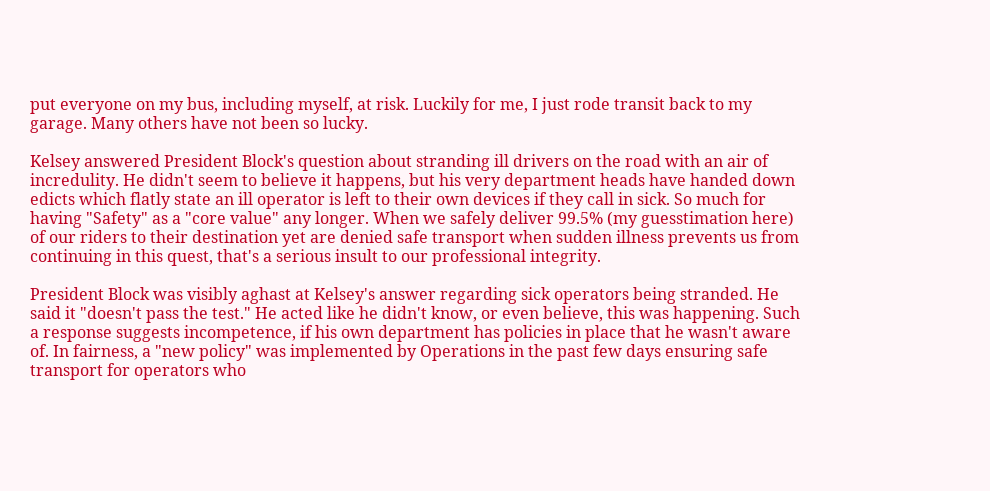put everyone on my bus, including myself, at risk. Luckily for me, I just rode transit back to my garage. Many others have not been so lucky.

Kelsey answered President Block's question about stranding ill drivers on the road with an air of incredulity. He didn't seem to believe it happens, but his very department heads have handed down edicts which flatly state an ill operator is left to their own devices if they call in sick. So much for having "Safety" as a "core value" any longer. When we safely deliver 99.5% (my guesstimation here) of our riders to their destination yet are denied safe transport when sudden illness prevents us from continuing in this quest, that's a serious insult to our professional integrity.

President Block was visibly aghast at Kelsey's answer regarding sick operators being stranded. He said it "doesn't pass the test." He acted like he didn't know, or even believe, this was happening. Such a response suggests incompetence, if his own department has policies in place that he wasn't aware of. In fairness, a "new policy" was implemented by Operations in the past few days ensuring safe transport for operators who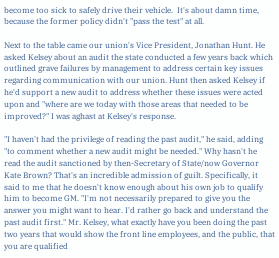become too sick to safely drive their vehicle.  It's about damn time, because the former policy didn't "pass the test" at all.

Next to the table came our union's Vice President, Jonathan Hunt. He asked Kelsey about an audit the state conducted a few years back which outlined grave failures by management to address certain key issues regarding communication with our union. Hunt then asked Kelsey if he'd support a new audit to address whether these issues were acted upon and "where are we today with those areas that needed to be improved?" I was aghast at Kelsey's response.

"I haven't had the privilege of reading the past audit," he said, adding "to comment whether a new audit might be needed." Why hasn't he read the audit sanctioned by then-Secretary of State/now Governor Kate Brown? That's an incredible admission of guilt. Specifically, it said to me that he doesn't know enough about his own job to qualify him to become GM. "I'm not necessarily prepared to give you the answer you might want to hear. I'd rather go back and understand the past audit first." Mr. Kelsey, what exactly have you been doing the past two years that would show the front line employees, and the public, that you are qualified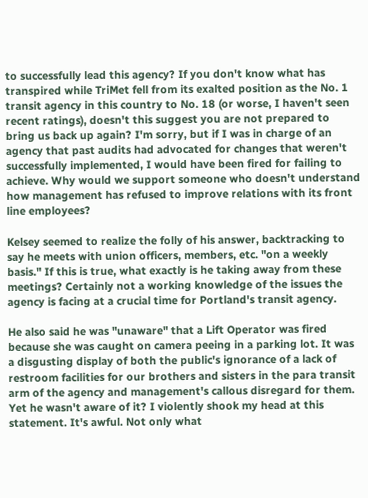to successfully lead this agency? If you don't know what has transpired while TriMet fell from its exalted position as the No. 1 transit agency in this country to No. 18 (or worse, I haven't seen recent ratings), doesn't this suggest you are not prepared to bring us back up again? I'm sorry, but if I was in charge of an agency that past audits had advocated for changes that weren't successfully implemented, I would have been fired for failing to achieve. Why would we support someone who doesn't understand how management has refused to improve relations with its front line employees?

Kelsey seemed to realize the folly of his answer, backtracking to say he meets with union officers, members, etc. "on a weekly basis." If this is true, what exactly is he taking away from these meetings? Certainly not a working knowledge of the issues the agency is facing at a crucial time for Portland's transit agency.

He also said he was "unaware" that a Lift Operator was fired because she was caught on camera peeing in a parking lot. It was a disgusting display of both the public's ignorance of a lack of restroom facilities for our brothers and sisters in the para transit arm of the agency and management's callous disregard for them. Yet he wasn't aware of it? I violently shook my head at this statement. It's awful. Not only what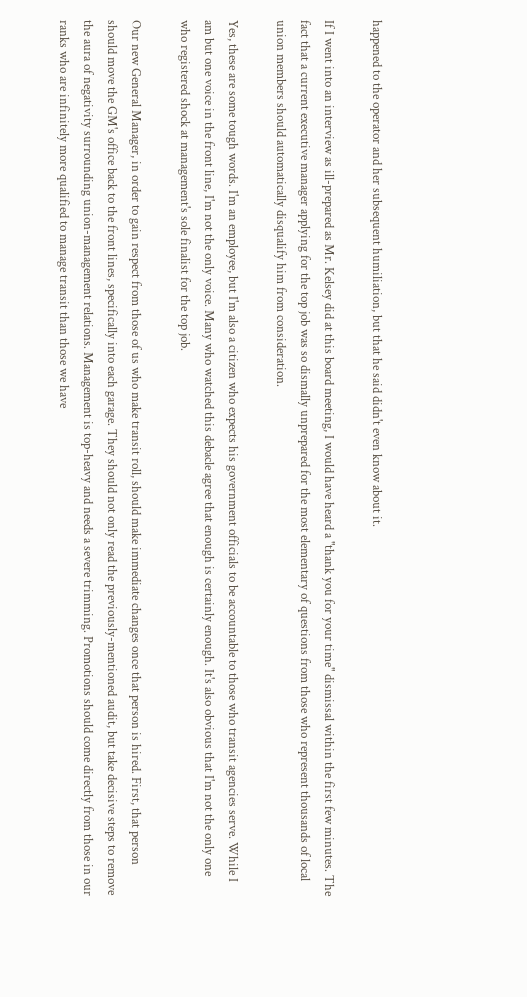happened to the operator and her subsequent humiliation, but that he said didn't even know about it.

If I went into an interview as ill-prepared as Mr. Kelsey did at this board meeting, I would have heard a "thank you for your time" dismissal within the first few minutes. The fact that a current executive manager applying for the top job was so dismally unprepared for the most elementary of questions from those who represent thousands of local union members should automatically disqualify him from consideration.

Yes, these are some tough words. I'm an employee, but I'm also a citizen who expects his government officials to be accountable to those who transit agencies serve. While I am but one voice in the front line, I'm not the only voice. Many who watched this debacle agree that enough is certainly enough. It's also obvious that I'm not the only one who registered shock at management's sole finalist for the top job.

Our new General Manager, in order to gain respect from those of us who make transit roll, should make immediate changes once that person is hired. First, that person should move the GM's office back to the front lines, specifically into each garage. They should not only read the previously-mentioned audit, but take decisive steps to remove the aura of negativity surrounding union-management relations. Management is top-heavy and needs a severe trimming. Promotions should come directly from those in our ranks who are infinitely more qualified to manage transit than those we have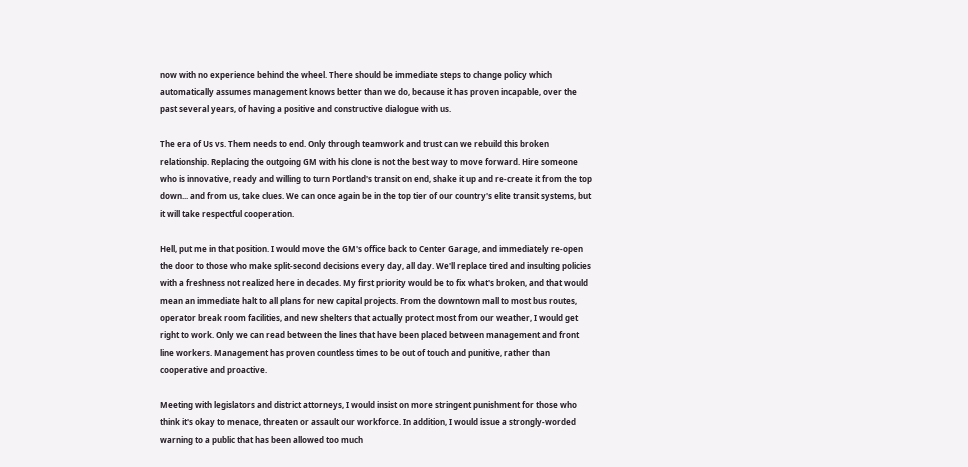now with no experience behind the wheel. There should be immediate steps to change policy which automatically assumes management knows better than we do, because it has proven incapable, over the past several years, of having a positive and constructive dialogue with us.

The era of Us vs. Them needs to end. Only through teamwork and trust can we rebuild this broken relationship. Replacing the outgoing GM with his clone is not the best way to move forward. Hire someone who is innovative, ready and willing to turn Portland's transit on end, shake it up and re-create it from the top down... and from us, take clues. We can once again be in the top tier of our country's elite transit systems, but it will take respectful cooperation.

Hell, put me in that position. I would move the GM's office back to Center Garage, and immediately re-open the door to those who make split-second decisions every day, all day. We'll replace tired and insulting policies with a freshness not realized here in decades. My first priority would be to fix what's broken, and that would mean an immediate halt to all plans for new capital projects. From the downtown mall to most bus routes, operator break room facilities, and new shelters that actually protect most from our weather, I would get right to work. Only we can read between the lines that have been placed between management and front line workers. Management has proven countless times to be out of touch and punitive, rather than cooperative and proactive.

Meeting with legislators and district attorneys, I would insist on more stringent punishment for those who think it's okay to menace, threaten or assault our workforce. In addition, I would issue a strongly-worded warning to a public that has been allowed too much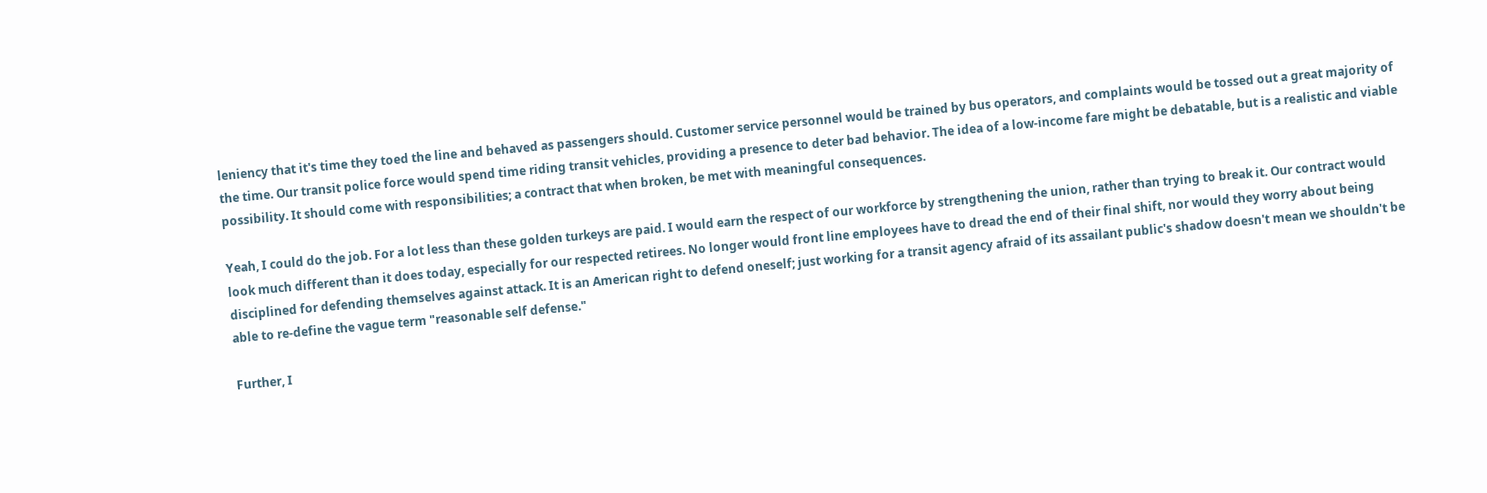leniency that it's time they toed the line and behaved as passengers should. Customer service personnel would be trained by bus operators, and complaints would be tossed out a great majority of the time. Our transit police force would spend time riding transit vehicles, providing a presence to deter bad behavior. The idea of a low-income fare might be debatable, but is a realistic and viable possibility. It should come with responsibilities; a contract that when broken, be met with meaningful consequences.

Yeah, I could do the job. For a lot less than these golden turkeys are paid. I would earn the respect of our workforce by strengthening the union, rather than trying to break it. Our contract would look much different than it does today, especially for our respected retirees. No longer would front line employees have to dread the end of their final shift, nor would they worry about being disciplined for defending themselves against attack. It is an American right to defend oneself; just working for a transit agency afraid of its assailant public's shadow doesn't mean we shouldn't be able to re-define the vague term "reasonable self defense."

Further, I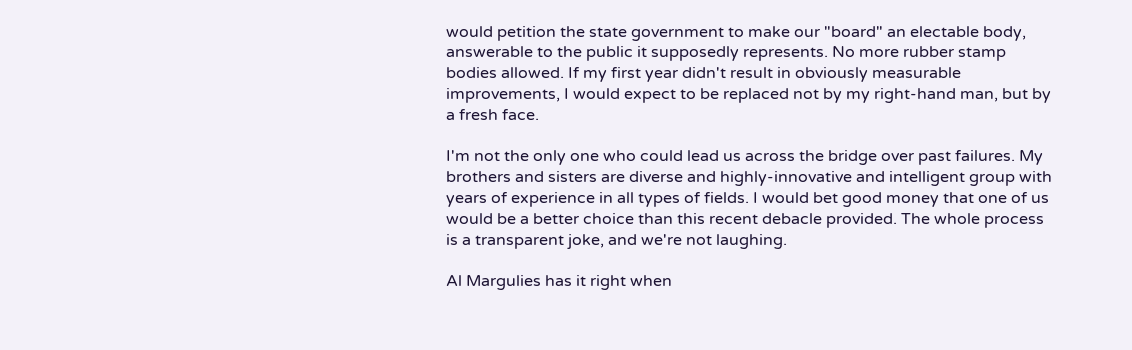would petition the state government to make our "board" an electable body, answerable to the public it supposedly represents. No more rubber stamp bodies allowed. If my first year didn't result in obviously measurable improvements, I would expect to be replaced not by my right-hand man, but by a fresh face.

I'm not the only one who could lead us across the bridge over past failures. My brothers and sisters are diverse and highly-innovative and intelligent group with years of experience in all types of fields. I would bet good money that one of us would be a better choice than this recent debacle provided. The whole process is a transparent joke, and we're not laughing.

Al Margulies has it right when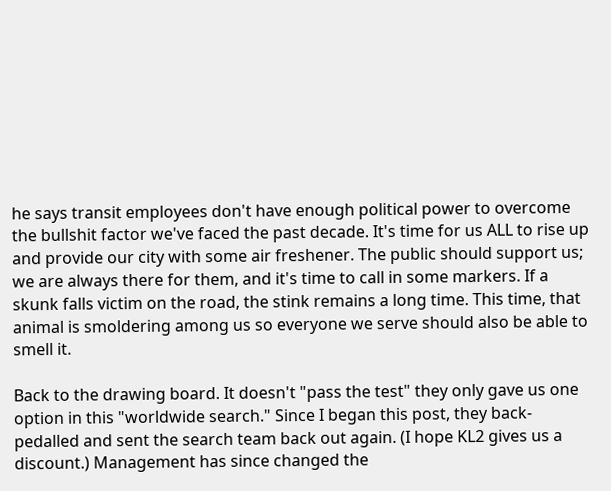he says transit employees don't have enough political power to overcome the bullshit factor we've faced the past decade. It's time for us ALL to rise up and provide our city with some air freshener. The public should support us; we are always there for them, and it's time to call in some markers. If a skunk falls victim on the road, the stink remains a long time. This time, that animal is smoldering among us so everyone we serve should also be able to smell it.

Back to the drawing board. It doesn't "pass the test" they only gave us one option in this "worldwide search." Since I began this post, they back-pedalled and sent the search team back out again. (I hope KL2 gives us a discount.) Management has since changed the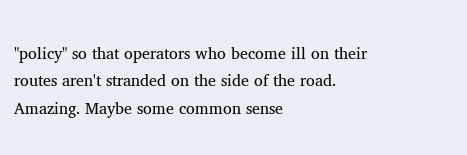"policy" so that operators who become ill on their routes aren't stranded on the side of the road. Amazing. Maybe some common sense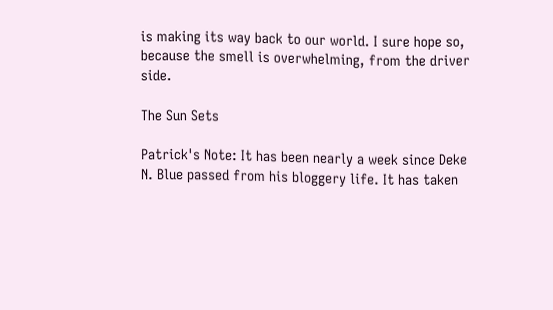is making its way back to our world. I sure hope so, because the smell is overwhelming, from the driver side.

The Sun Sets

Patrick's Note: It has been nearly a week since Deke N. Blue passed from his bloggery life. It has taken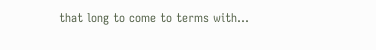that long to come to terms with...